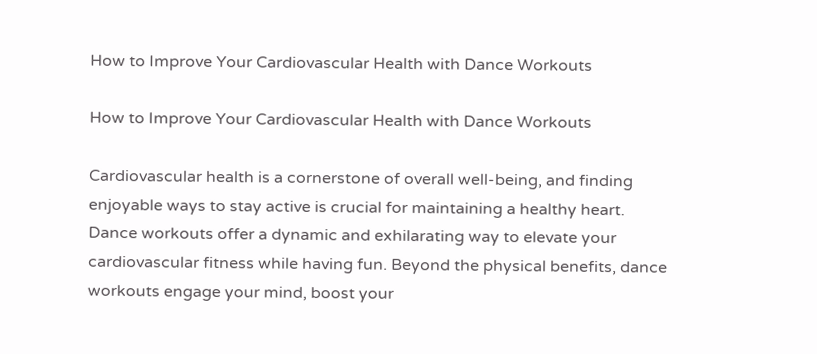How to Improve Your Cardiovascular Health with Dance Workouts

How to Improve Your Cardiovascular Health with Dance Workouts

Cardiovascular health is a cornerstone of overall well-being, and finding enjoyable ways to stay active is crucial for maintaining a healthy heart. Dance workouts offer a dynamic and exhilarating way to elevate your cardiovascular fitness while having fun. Beyond the physical benefits, dance workouts engage your mind, boost your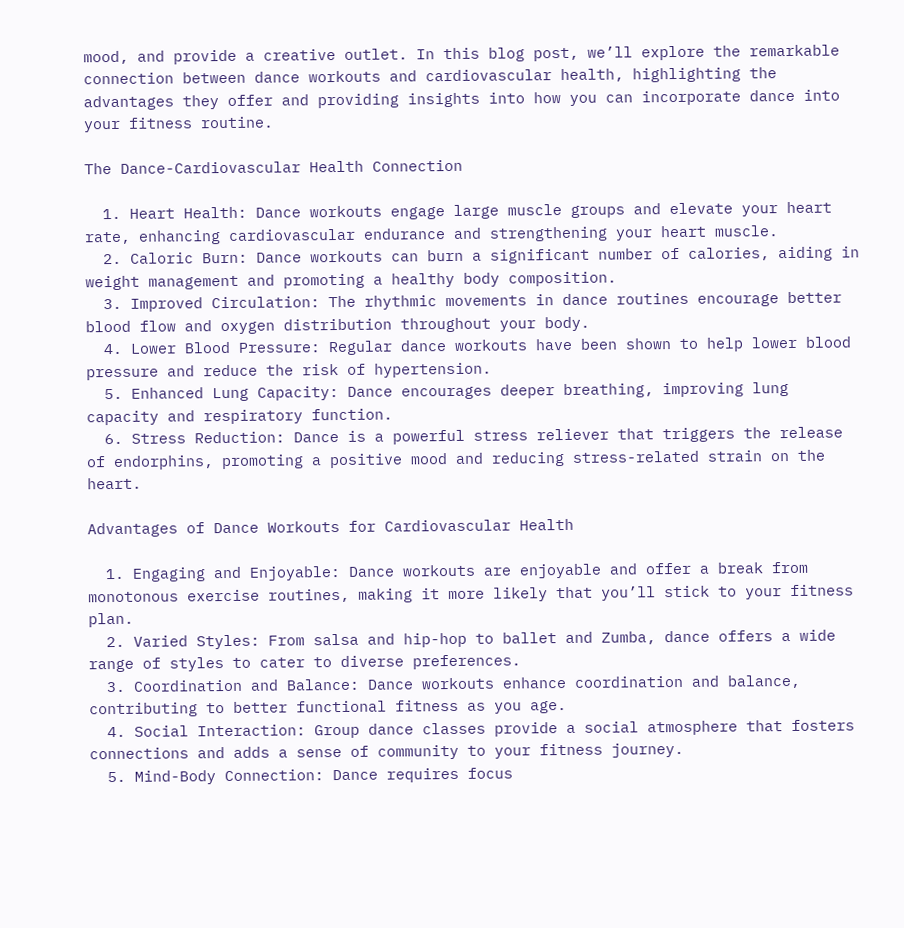mood, and provide a creative outlet. In this blog post, we’ll explore the remarkable connection between dance workouts and cardiovascular health, highlighting the advantages they offer and providing insights into how you can incorporate dance into your fitness routine.

The Dance-Cardiovascular Health Connection

  1. Heart Health: Dance workouts engage large muscle groups and elevate your heart rate, enhancing cardiovascular endurance and strengthening your heart muscle.
  2. Caloric Burn: Dance workouts can burn a significant number of calories, aiding in weight management and promoting a healthy body composition.
  3. Improved Circulation: The rhythmic movements in dance routines encourage better blood flow and oxygen distribution throughout your body.
  4. Lower Blood Pressure: Regular dance workouts have been shown to help lower blood pressure and reduce the risk of hypertension.
  5. Enhanced Lung Capacity: Dance encourages deeper breathing, improving lung capacity and respiratory function.
  6. Stress Reduction: Dance is a powerful stress reliever that triggers the release of endorphins, promoting a positive mood and reducing stress-related strain on the heart.

Advantages of Dance Workouts for Cardiovascular Health

  1. Engaging and Enjoyable: Dance workouts are enjoyable and offer a break from monotonous exercise routines, making it more likely that you’ll stick to your fitness plan.
  2. Varied Styles: From salsa and hip-hop to ballet and Zumba, dance offers a wide range of styles to cater to diverse preferences.
  3. Coordination and Balance: Dance workouts enhance coordination and balance, contributing to better functional fitness as you age.
  4. Social Interaction: Group dance classes provide a social atmosphere that fosters connections and adds a sense of community to your fitness journey.
  5. Mind-Body Connection: Dance requires focus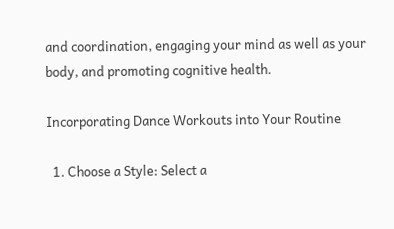and coordination, engaging your mind as well as your body, and promoting cognitive health.

Incorporating Dance Workouts into Your Routine

  1. Choose a Style: Select a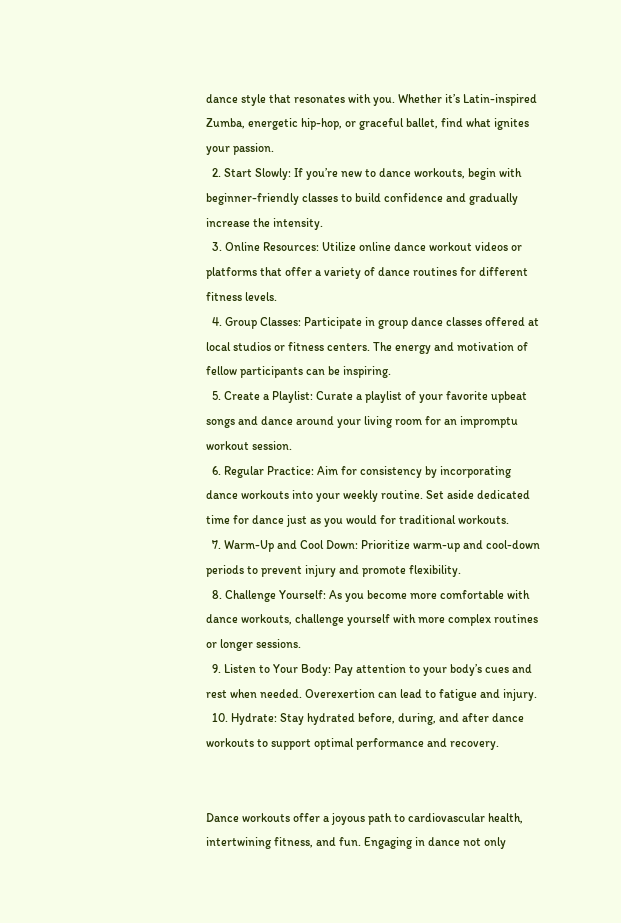dance style that resonates with you. Whether it’s Latin-inspired Zumba, energetic hip-hop, or graceful ballet, find what ignites your passion.
  2. Start Slowly: If you’re new to dance workouts, begin with beginner-friendly classes to build confidence and gradually increase the intensity.
  3. Online Resources: Utilize online dance workout videos or platforms that offer a variety of dance routines for different fitness levels.
  4. Group Classes: Participate in group dance classes offered at local studios or fitness centers. The energy and motivation of fellow participants can be inspiring.
  5. Create a Playlist: Curate a playlist of your favorite upbeat songs and dance around your living room for an impromptu workout session.
  6. Regular Practice: Aim for consistency by incorporating dance workouts into your weekly routine. Set aside dedicated time for dance just as you would for traditional workouts.
  7. Warm-Up and Cool Down: Prioritize warm-up and cool-down periods to prevent injury and promote flexibility.
  8. Challenge Yourself: As you become more comfortable with dance workouts, challenge yourself with more complex routines or longer sessions.
  9. Listen to Your Body: Pay attention to your body’s cues and rest when needed. Overexertion can lead to fatigue and injury.
  10. Hydrate: Stay hydrated before, during, and after dance workouts to support optimal performance and recovery.


Dance workouts offer a joyous path to cardiovascular health, intertwining fitness, and fun. Engaging in dance not only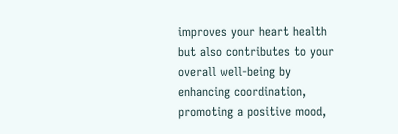improves your heart health but also contributes to your overall well-being by enhancing coordination, promoting a positive mood,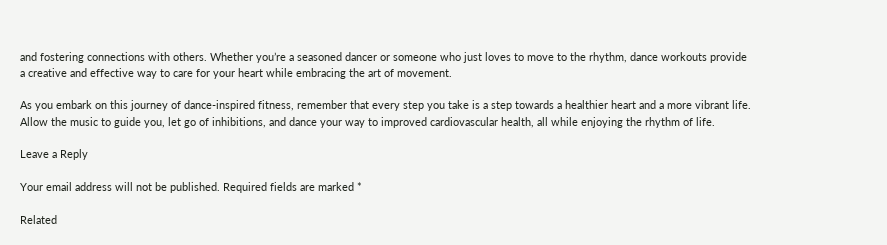and fostering connections with others. Whether you’re a seasoned dancer or someone who just loves to move to the rhythm, dance workouts provide a creative and effective way to care for your heart while embracing the art of movement.

As you embark on this journey of dance-inspired fitness, remember that every step you take is a step towards a healthier heart and a more vibrant life. Allow the music to guide you, let go of inhibitions, and dance your way to improved cardiovascular health, all while enjoying the rhythm of life.

Leave a Reply

Your email address will not be published. Required fields are marked *

Related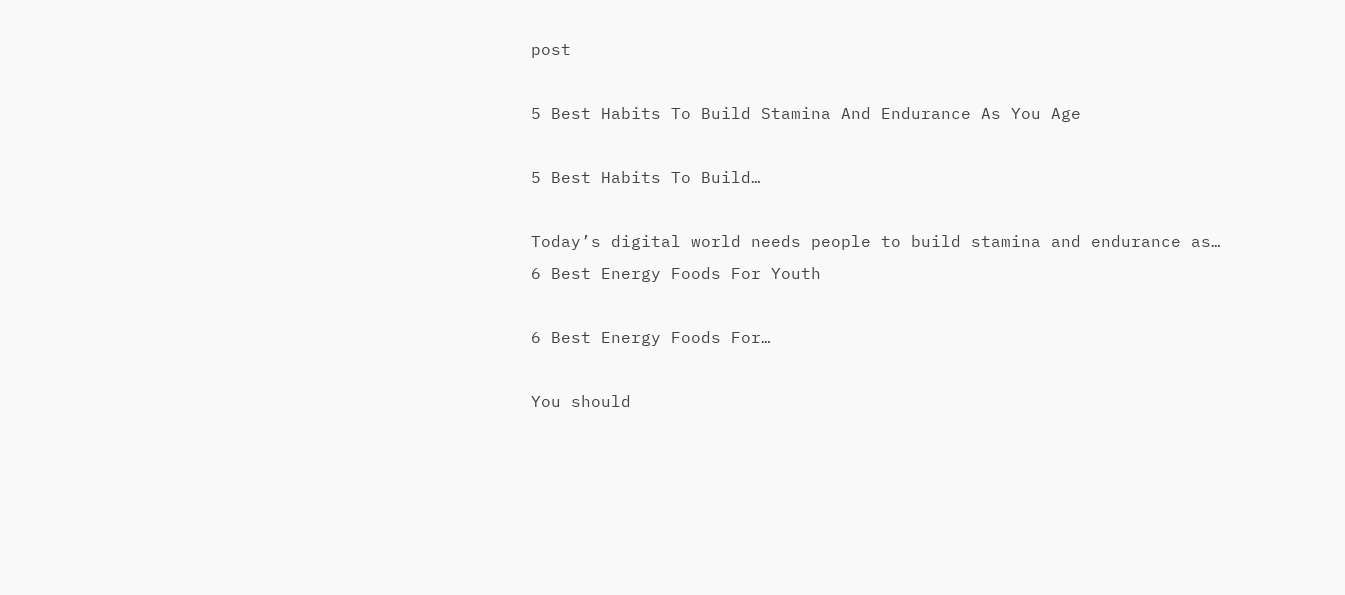post

5 Best Habits To Build Stamina And Endurance As You Age

5 Best Habits To Build…

Today’s digital world needs people to build stamina and endurance as…
6 Best Energy Foods For Youth

6 Best Energy Foods For…

You should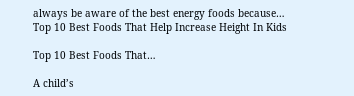always be aware of the best energy foods because…
Top 10 Best Foods That Help Increase Height In Kids

Top 10 Best Foods That…

A child’s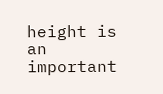height is an important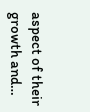aspect of their growth and…